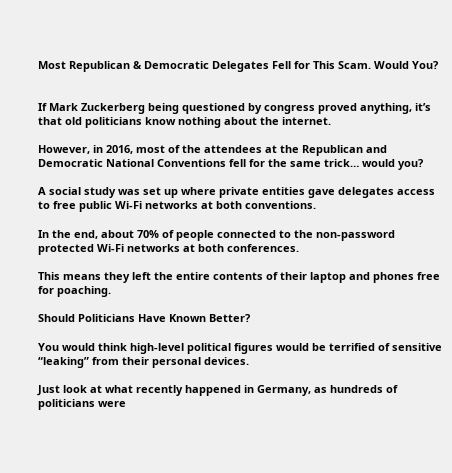Most Republican & Democratic Delegates Fell for This Scam. Would You?


If Mark Zuckerberg being questioned by congress proved anything, it’s that old politicians know nothing about the internet.

However, in 2016, most of the attendees at the Republican and Democratic National Conventions fell for the same trick… would you?

A social study was set up where private entities gave delegates access to free public Wi-Fi networks at both conventions.

In the end, about 70% of people connected to the non-password protected Wi-Fi networks at both conferences.

This means they left the entire contents of their laptop and phones free for poaching.

Should Politicians Have Known Better?

You would think high-level political figures would be terrified of sensitive “leaking” from their personal devices.

Just look at what recently happened in Germany, as hundreds of politicians were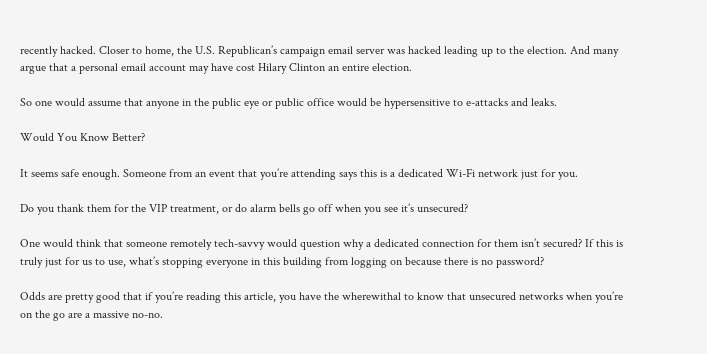recently hacked. Closer to home, the U.S. Republican’s campaign email server was hacked leading up to the election. And many argue that a personal email account may have cost Hilary Clinton an entire election.

So one would assume that anyone in the public eye or public office would be hypersensitive to e-attacks and leaks.

Would You Know Better?

It seems safe enough. Someone from an event that you’re attending says this is a dedicated Wi-Fi network just for you.

Do you thank them for the VIP treatment, or do alarm bells go off when you see it’s unsecured?

One would think that someone remotely tech-savvy would question why a dedicated connection for them isn’t secured? If this is truly just for us to use, what’s stopping everyone in this building from logging on because there is no password?

Odds are pretty good that if you’re reading this article, you have the wherewithal to know that unsecured networks when you’re on the go are a massive no-no.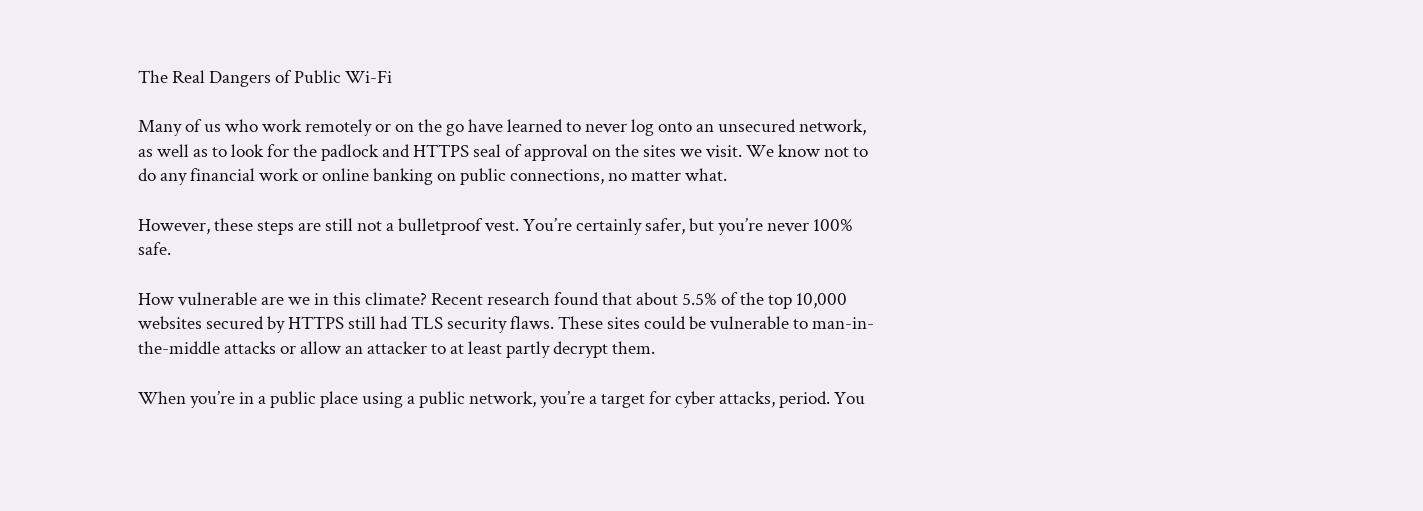The Real Dangers of Public Wi-Fi

Many of us who work remotely or on the go have learned to never log onto an unsecured network, as well as to look for the padlock and HTTPS seal of approval on the sites we visit. We know not to do any financial work or online banking on public connections, no matter what.

However, these steps are still not a bulletproof vest. You’re certainly safer, but you’re never 100% safe.

How vulnerable are we in this climate? Recent research found that about 5.5% of the top 10,000 websites secured by HTTPS still had TLS security flaws. These sites could be vulnerable to man-in-the-middle attacks or allow an attacker to at least partly decrypt them.

When you’re in a public place using a public network, you’re a target for cyber attacks, period. You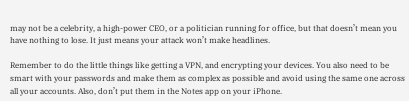may not be a celebrity, a high-power CEO, or a politician running for office, but that doesn’t mean you have nothing to lose. It just means your attack won’t make headlines.

Remember to do the little things like getting a VPN, and encrypting your devices. You also need to be smart with your passwords and make them as complex as possible and avoid using the same one across all your accounts. Also, don’t put them in the Notes app on your iPhone.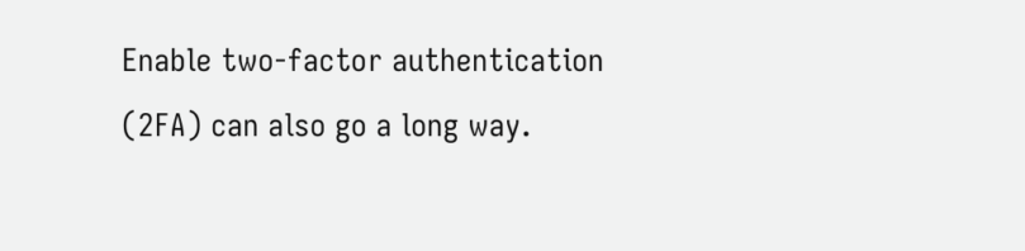Enable two-factor authentication (2FA) can also go a long way.